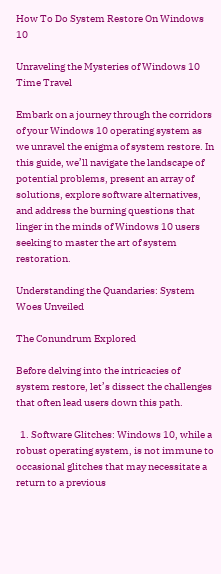How To Do System Restore On Windows 10

Unraveling the Mysteries of Windows 10 Time Travel

Embark on a journey through the corridors of your Windows 10 operating system as we unravel the enigma of system restore. In this guide, we’ll navigate the landscape of potential problems, present an array of solutions, explore software alternatives, and address the burning questions that linger in the minds of Windows 10 users seeking to master the art of system restoration.

Understanding the Quandaries: System Woes Unveiled

The Conundrum Explored

Before delving into the intricacies of system restore, let’s dissect the challenges that often lead users down this path.

  1. Software Glitches: Windows 10, while a robust operating system, is not immune to occasional glitches that may necessitate a return to a previous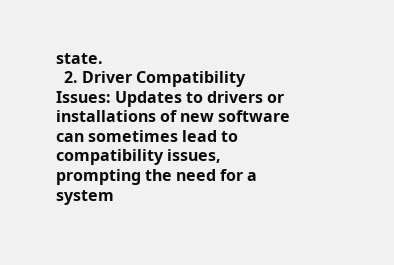state.
  2. Driver Compatibility Issues: Updates to drivers or installations of new software can sometimes lead to compatibility issues, prompting the need for a system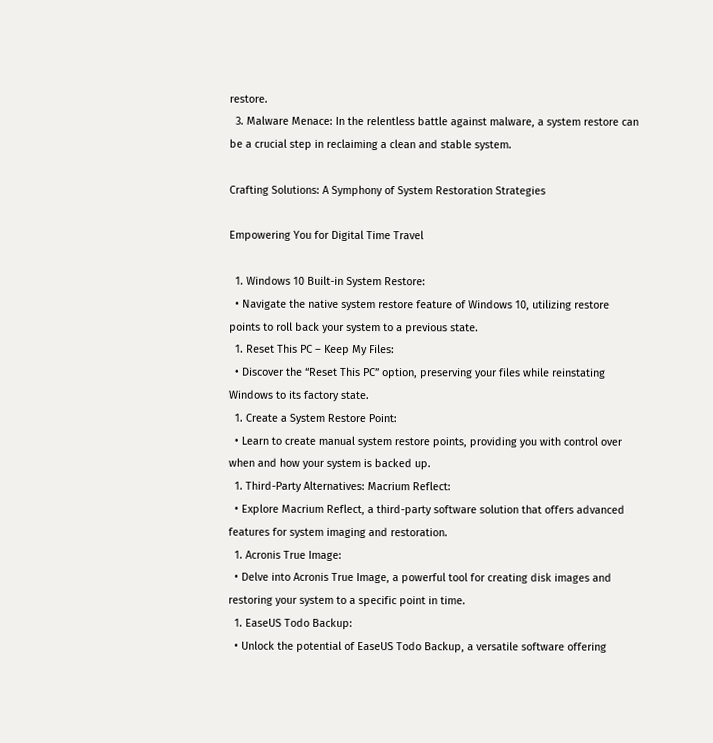restore.
  3. Malware Menace: In the relentless battle against malware, a system restore can be a crucial step in reclaiming a clean and stable system.

Crafting Solutions: A Symphony of System Restoration Strategies

Empowering You for Digital Time Travel

  1. Windows 10 Built-in System Restore:
  • Navigate the native system restore feature of Windows 10, utilizing restore points to roll back your system to a previous state.
  1. Reset This PC – Keep My Files:
  • Discover the “Reset This PC” option, preserving your files while reinstating Windows to its factory state.
  1. Create a System Restore Point:
  • Learn to create manual system restore points, providing you with control over when and how your system is backed up.
  1. Third-Party Alternatives: Macrium Reflect:
  • Explore Macrium Reflect, a third-party software solution that offers advanced features for system imaging and restoration.
  1. Acronis True Image:
  • Delve into Acronis True Image, a powerful tool for creating disk images and restoring your system to a specific point in time.
  1. EaseUS Todo Backup:
  • Unlock the potential of EaseUS Todo Backup, a versatile software offering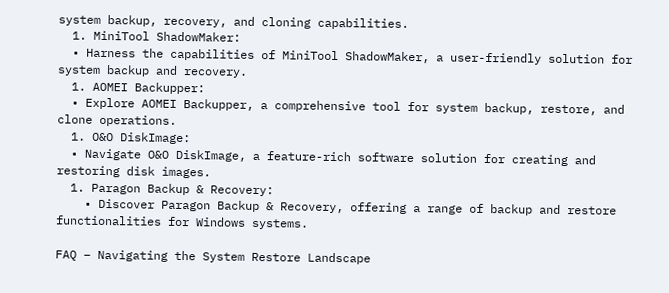system backup, recovery, and cloning capabilities.
  1. MiniTool ShadowMaker:
  • Harness the capabilities of MiniTool ShadowMaker, a user-friendly solution for system backup and recovery.
  1. AOMEI Backupper:
  • Explore AOMEI Backupper, a comprehensive tool for system backup, restore, and clone operations.
  1. O&O DiskImage:
  • Navigate O&O DiskImage, a feature-rich software solution for creating and restoring disk images.
  1. Paragon Backup & Recovery:
    • Discover Paragon Backup & Recovery, offering a range of backup and restore functionalities for Windows systems.

FAQ – Navigating the System Restore Landscape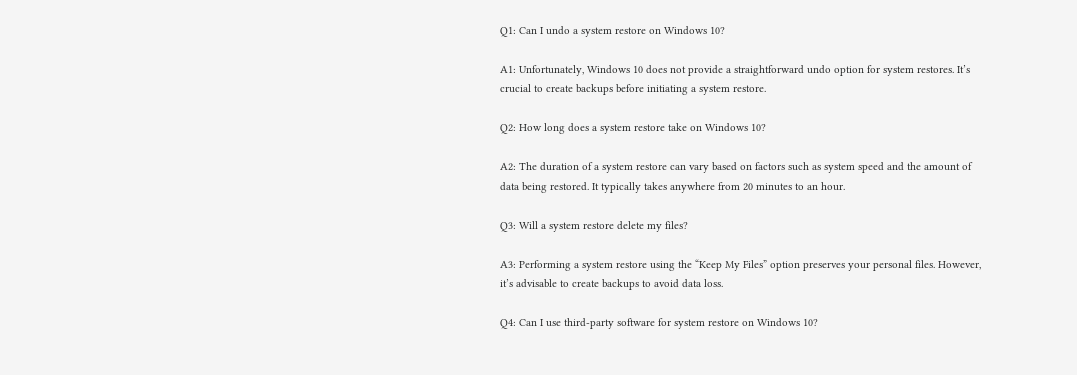Q1: Can I undo a system restore on Windows 10?

A1: Unfortunately, Windows 10 does not provide a straightforward undo option for system restores. It’s crucial to create backups before initiating a system restore.

Q2: How long does a system restore take on Windows 10?

A2: The duration of a system restore can vary based on factors such as system speed and the amount of data being restored. It typically takes anywhere from 20 minutes to an hour.

Q3: Will a system restore delete my files?

A3: Performing a system restore using the “Keep My Files” option preserves your personal files. However, it’s advisable to create backups to avoid data loss.

Q4: Can I use third-party software for system restore on Windows 10?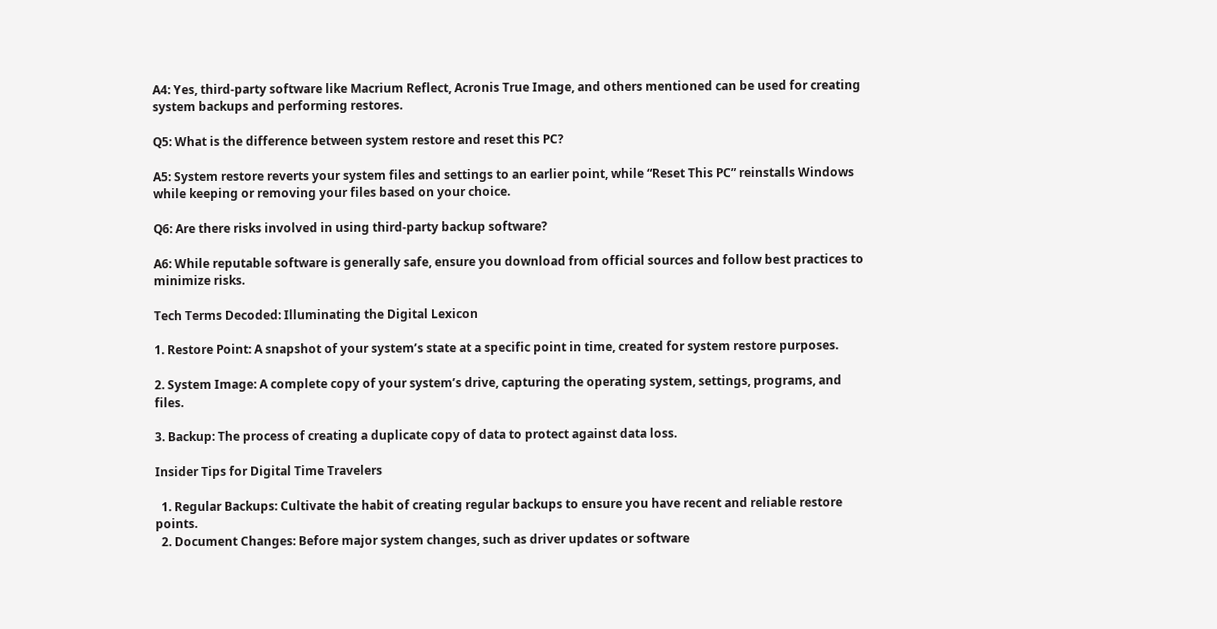A4: Yes, third-party software like Macrium Reflect, Acronis True Image, and others mentioned can be used for creating system backups and performing restores.

Q5: What is the difference between system restore and reset this PC?

A5: System restore reverts your system files and settings to an earlier point, while “Reset This PC” reinstalls Windows while keeping or removing your files based on your choice.

Q6: Are there risks involved in using third-party backup software?

A6: While reputable software is generally safe, ensure you download from official sources and follow best practices to minimize risks.

Tech Terms Decoded: Illuminating the Digital Lexicon

1. Restore Point: A snapshot of your system’s state at a specific point in time, created for system restore purposes.

2. System Image: A complete copy of your system’s drive, capturing the operating system, settings, programs, and files.

3. Backup: The process of creating a duplicate copy of data to protect against data loss.

Insider Tips for Digital Time Travelers

  1. Regular Backups: Cultivate the habit of creating regular backups to ensure you have recent and reliable restore points.
  2. Document Changes: Before major system changes, such as driver updates or software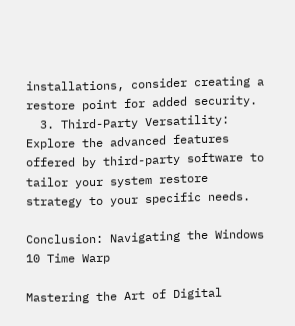installations, consider creating a restore point for added security.
  3. Third-Party Versatility: Explore the advanced features offered by third-party software to tailor your system restore strategy to your specific needs.

Conclusion: Navigating the Windows 10 Time Warp

Mastering the Art of Digital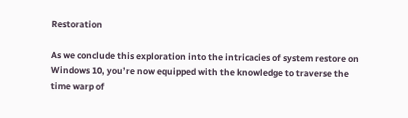Restoration

As we conclude this exploration into the intricacies of system restore on Windows 10, you’re now equipped with the knowledge to traverse the time warp of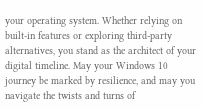your operating system. Whether relying on built-in features or exploring third-party alternatives, you stand as the architect of your digital timeline. May your Windows 10 journey be marked by resilience, and may you navigate the twists and turns of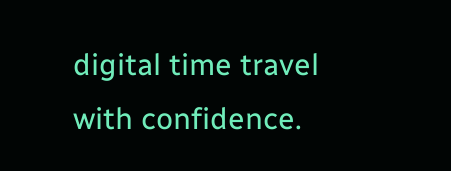digital time travel with confidence.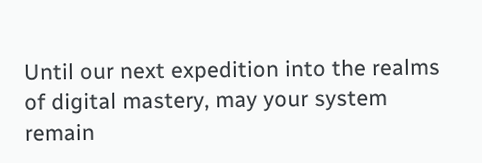Until our next expedition into the realms of digital mastery, may your system remain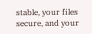stable, your files secure, and your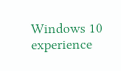Windows 10 experience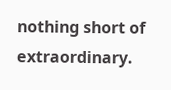nothing short of extraordinary.